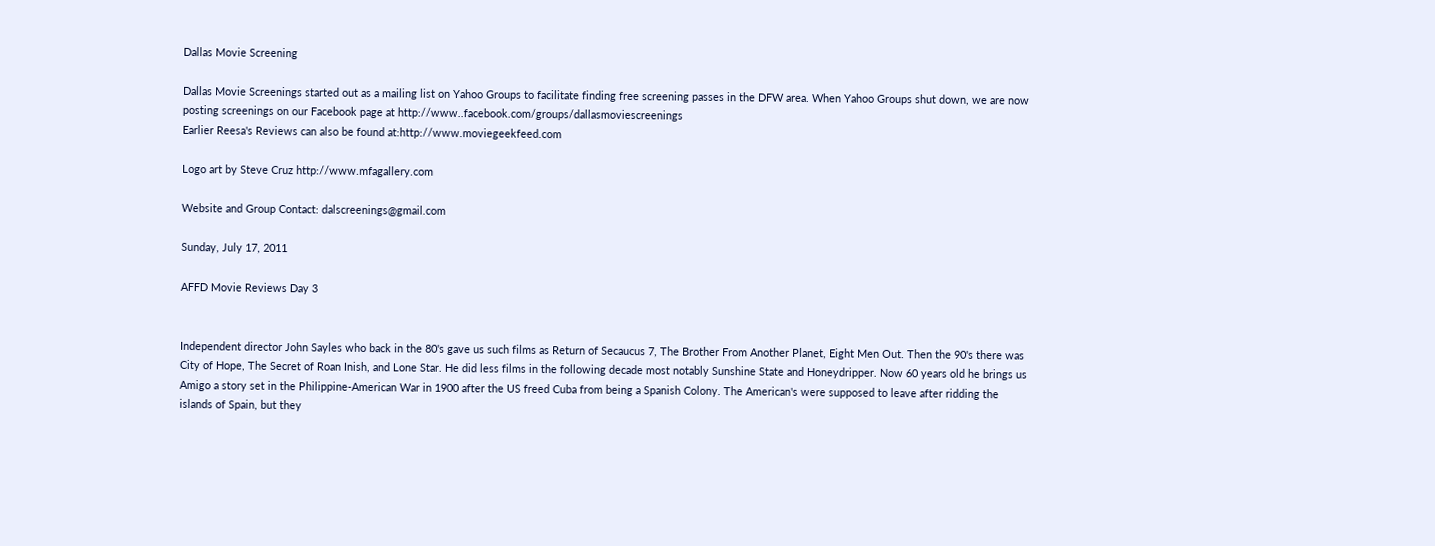Dallas Movie Screening

Dallas Movie Screenings started out as a mailing list on Yahoo Groups to facilitate finding free screening passes in the DFW area. When Yahoo Groups shut down, we are now posting screenings on our Facebook page at http://www..facebook.com/groups/dallasmoviescreenings
Earlier Reesa's Reviews can also be found at:http://www.moviegeekfeed.com

Logo art by Steve Cruz http://www.mfagallery.com

Website and Group Contact: dalscreenings@gmail.com

Sunday, July 17, 2011

AFFD Movie Reviews Day 3


Independent director John Sayles who back in the 80's gave us such films as Return of Secaucus 7, The Brother From Another Planet, Eight Men Out. Then the 90's there was City of Hope, The Secret of Roan Inish, and Lone Star. He did less films in the following decade most notably Sunshine State and Honeydripper. Now 60 years old he brings us Amigo a story set in the Philippine-American War in 1900 after the US freed Cuba from being a Spanish Colony. The American's were supposed to leave after ridding the islands of Spain, but they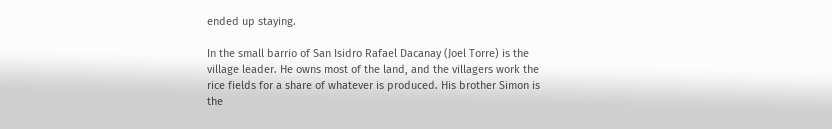ended up staying.

In the small barrio of San Isidro Rafael Dacanay (Joel Torre) is the village leader. He owns most of the land, and the villagers work the rice fields for a share of whatever is produced. His brother Simon is the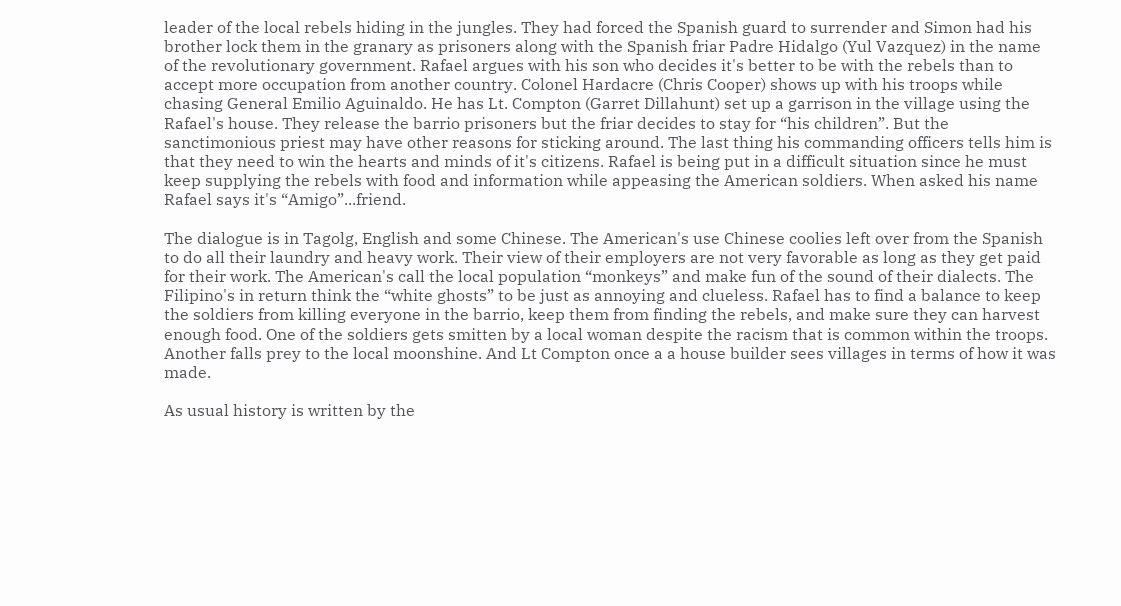leader of the local rebels hiding in the jungles. They had forced the Spanish guard to surrender and Simon had his brother lock them in the granary as prisoners along with the Spanish friar Padre Hidalgo (Yul Vazquez) in the name of the revolutionary government. Rafael argues with his son who decides it's better to be with the rebels than to accept more occupation from another country. Colonel Hardacre (Chris Cooper) shows up with his troops while chasing General Emilio Aguinaldo. He has Lt. Compton (Garret Dillahunt) set up a garrison in the village using the Rafael's house. They release the barrio prisoners but the friar decides to stay for “his children”. But the sanctimonious priest may have other reasons for sticking around. The last thing his commanding officers tells him is that they need to win the hearts and minds of it's citizens. Rafael is being put in a difficult situation since he must keep supplying the rebels with food and information while appeasing the American soldiers. When asked his name Rafael says it's “Amigo”...friend.

The dialogue is in Tagolg, English and some Chinese. The American's use Chinese coolies left over from the Spanish to do all their laundry and heavy work. Their view of their employers are not very favorable as long as they get paid for their work. The American's call the local population “monkeys” and make fun of the sound of their dialects. The Filipino's in return think the “white ghosts” to be just as annoying and clueless. Rafael has to find a balance to keep the soldiers from killing everyone in the barrio, keep them from finding the rebels, and make sure they can harvest enough food. One of the soldiers gets smitten by a local woman despite the racism that is common within the troops. Another falls prey to the local moonshine. And Lt Compton once a a house builder sees villages in terms of how it was made.

As usual history is written by the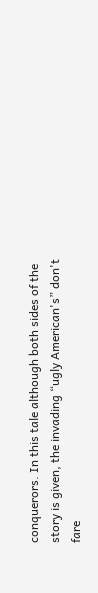conquerors. In this tale although both sides of the story is given, the invading “ugly American's” don't fare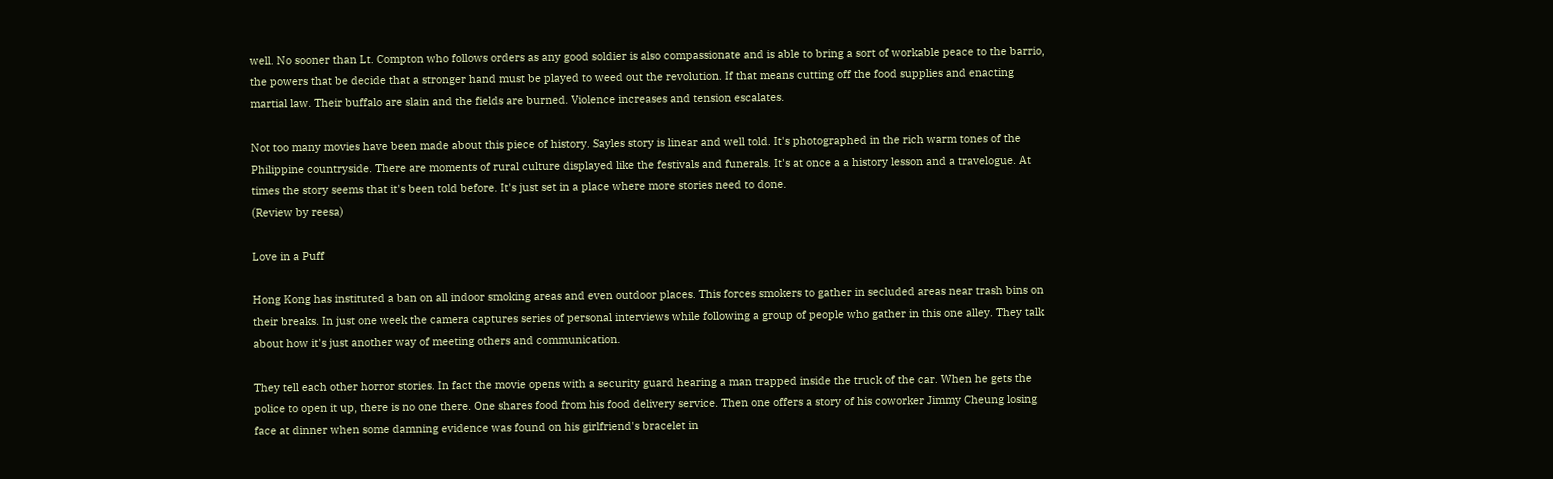well. No sooner than Lt. Compton who follows orders as any good soldier is also compassionate and is able to bring a sort of workable peace to the barrio, the powers that be decide that a stronger hand must be played to weed out the revolution. If that means cutting off the food supplies and enacting martial law. Their buffalo are slain and the fields are burned. Violence increases and tension escalates.

Not too many movies have been made about this piece of history. Sayles story is linear and well told. It's photographed in the rich warm tones of the Philippine countryside. There are moments of rural culture displayed like the festivals and funerals. It's at once a a history lesson and a travelogue. At times the story seems that it's been told before. It's just set in a place where more stories need to done.
(Review by reesa)

Love in a Puff

Hong Kong has instituted a ban on all indoor smoking areas and even outdoor places. This forces smokers to gather in secluded areas near trash bins on their breaks. In just one week the camera captures series of personal interviews while following a group of people who gather in this one alley. They talk about how it's just another way of meeting others and communication.

They tell each other horror stories. In fact the movie opens with a security guard hearing a man trapped inside the truck of the car. When he gets the police to open it up, there is no one there. One shares food from his food delivery service. Then one offers a story of his coworker Jimmy Cheung losing face at dinner when some damning evidence was found on his girlfriend's bracelet in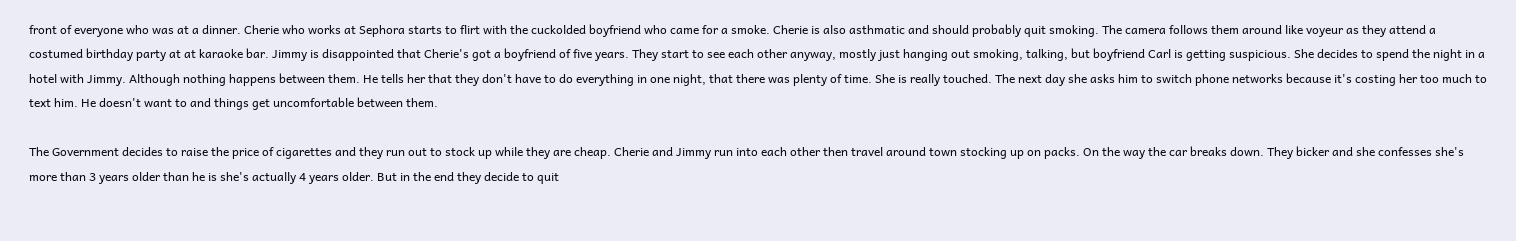front of everyone who was at a dinner. Cherie who works at Sephora starts to flirt with the cuckolded boyfriend who came for a smoke. Cherie is also asthmatic and should probably quit smoking. The camera follows them around like voyeur as they attend a costumed birthday party at at karaoke bar. Jimmy is disappointed that Cherie's got a boyfriend of five years. They start to see each other anyway, mostly just hanging out smoking, talking, but boyfriend Carl is getting suspicious. She decides to spend the night in a hotel with Jimmy. Although nothing happens between them. He tells her that they don't have to do everything in one night, that there was plenty of time. She is really touched. The next day she asks him to switch phone networks because it's costing her too much to text him. He doesn't want to and things get uncomfortable between them.

The Government decides to raise the price of cigarettes and they run out to stock up while they are cheap. Cherie and Jimmy run into each other then travel around town stocking up on packs. On the way the car breaks down. They bicker and she confesses she's more than 3 years older than he is she's actually 4 years older. But in the end they decide to quit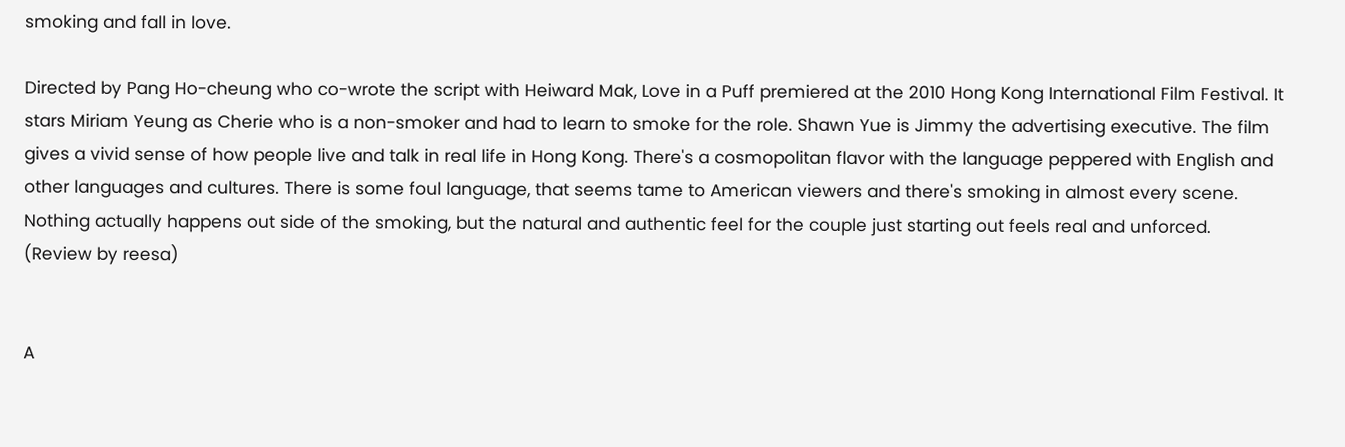smoking and fall in love.

Directed by Pang Ho-cheung who co-wrote the script with Heiward Mak, Love in a Puff premiered at the 2010 Hong Kong International Film Festival. It stars Miriam Yeung as Cherie who is a non-smoker and had to learn to smoke for the role. Shawn Yue is Jimmy the advertising executive. The film gives a vivid sense of how people live and talk in real life in Hong Kong. There's a cosmopolitan flavor with the language peppered with English and other languages and cultures. There is some foul language, that seems tame to American viewers and there's smoking in almost every scene. Nothing actually happens out side of the smoking, but the natural and authentic feel for the couple just starting out feels real and unforced.
(Review by reesa)


A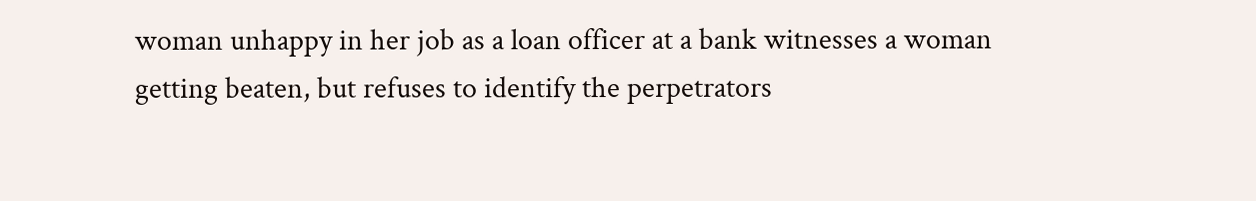woman unhappy in her job as a loan officer at a bank witnesses a woman getting beaten, but refuses to identify the perpetrators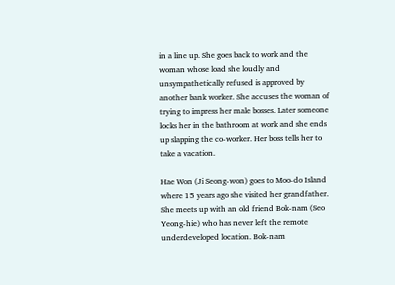in a line up. She goes back to work and the woman whose load she loudly and unsympathetically refused is approved by another bank worker. She accuses the woman of trying to impress her male bosses. Later someone locks her in the bathroom at work and she ends up slapping the co-worker. Her boss tells her to take a vacation.

Hae Won (Ji Seong-won) goes to Moo-do Island where 15 years ago she visited her grandfather. She meets up with an old friend Bok-nam (Seo Yeong-hie) who has never left the remote underdeveloped location. Bok-nam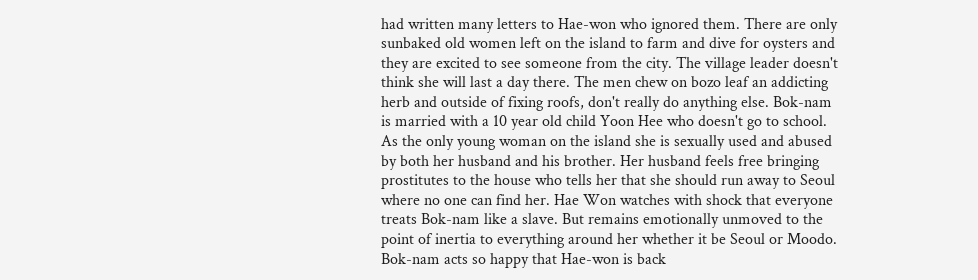had written many letters to Hae-won who ignored them. There are only sunbaked old women left on the island to farm and dive for oysters and they are excited to see someone from the city. The village leader doesn't think she will last a day there. The men chew on bozo leaf an addicting herb and outside of fixing roofs, don't really do anything else. Bok-nam is married with a 10 year old child Yoon Hee who doesn't go to school. As the only young woman on the island she is sexually used and abused by both her husband and his brother. Her husband feels free bringing prostitutes to the house who tells her that she should run away to Seoul where no one can find her. Hae Won watches with shock that everyone treats Bok-nam like a slave. But remains emotionally unmoved to the point of inertia to everything around her whether it be Seoul or Moodo. Bok-nam acts so happy that Hae-won is back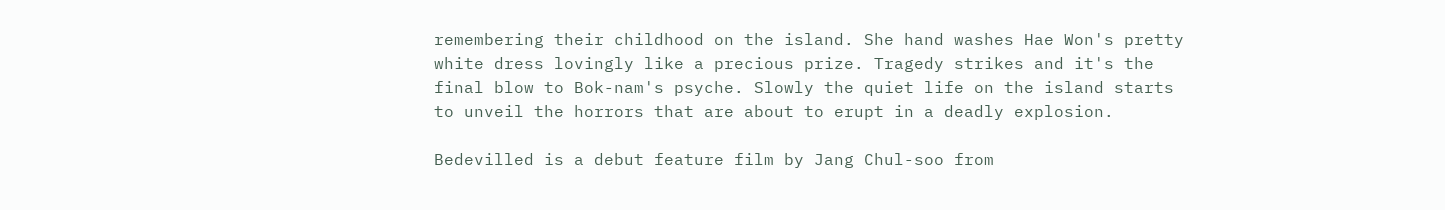remembering their childhood on the island. She hand washes Hae Won's pretty white dress lovingly like a precious prize. Tragedy strikes and it's the final blow to Bok-nam's psyche. Slowly the quiet life on the island starts to unveil the horrors that are about to erupt in a deadly explosion.

Bedevilled is a debut feature film by Jang Chul-soo from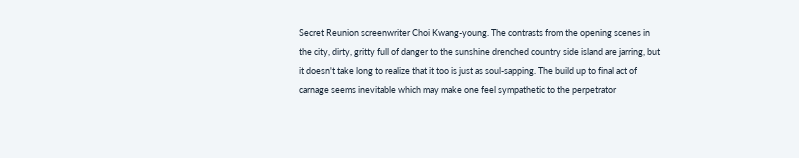Secret Reunion screenwriter Choi Kwang-young. The contrasts from the opening scenes in the city, dirty, gritty full of danger to the sunshine drenched country side island are jarring, but it doesn't take long to realize that it too is just as soul-sapping. The build up to final act of carnage seems inevitable which may make one feel sympathetic to the perpetrator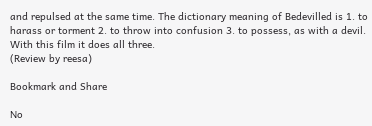and repulsed at the same time. The dictionary meaning of Bedevilled is 1. to harass or torment 2. to throw into confusion 3. to possess, as with a devil. With this film it does all three.
(Review by reesa)

Bookmark and Share

No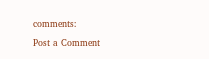comments:

Post a Comment